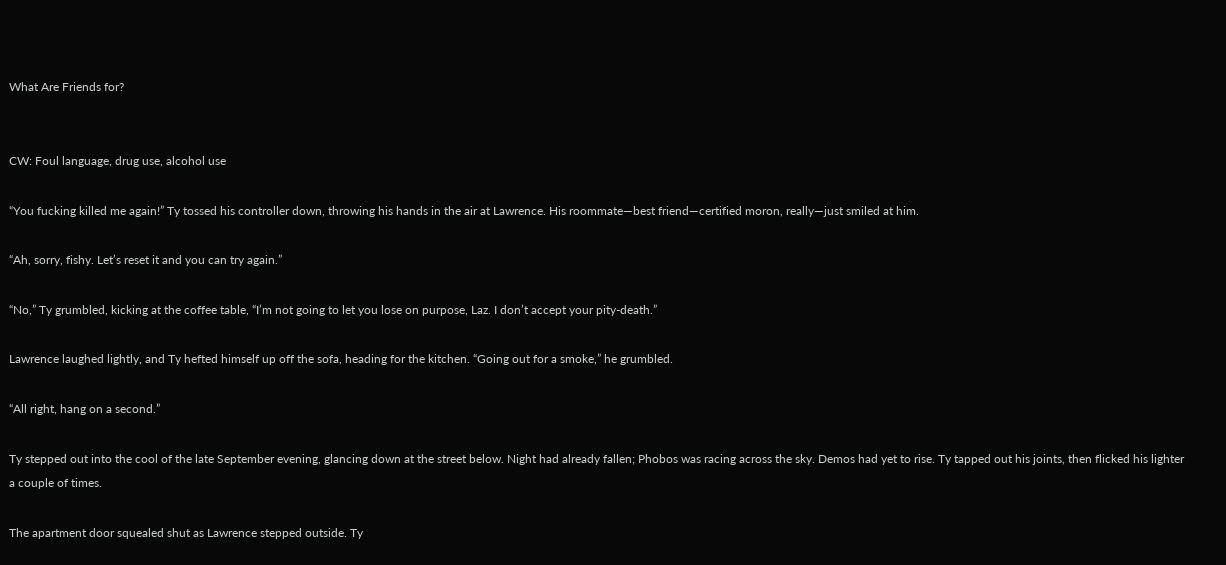What Are Friends for?


CW: Foul language, drug use, alcohol use

“You fucking killed me again!” Ty tossed his controller down, throwing his hands in the air at Lawrence. His roommate—best friend—certified moron, really—just smiled at him.

“Ah, sorry, fishy. Let’s reset it and you can try again.”

“No,” Ty grumbled, kicking at the coffee table, “I’m not going to let you lose on purpose, Laz. I don’t accept your pity-death.”

Lawrence laughed lightly, and Ty hefted himself up off the sofa, heading for the kitchen. “Going out for a smoke,” he grumbled.

“All right, hang on a second.”

Ty stepped out into the cool of the late September evening, glancing down at the street below. Night had already fallen; Phobos was racing across the sky. Demos had yet to rise. Ty tapped out his joints, then flicked his lighter a couple of times.

The apartment door squealed shut as Lawrence stepped outside. Ty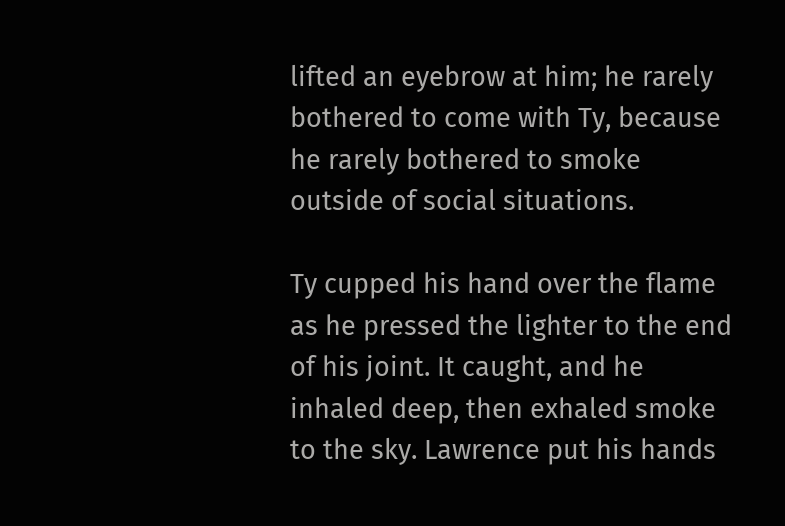lifted an eyebrow at him; he rarely bothered to come with Ty, because he rarely bothered to smoke outside of social situations.

Ty cupped his hand over the flame as he pressed the lighter to the end of his joint. It caught, and he inhaled deep, then exhaled smoke to the sky. Lawrence put his hands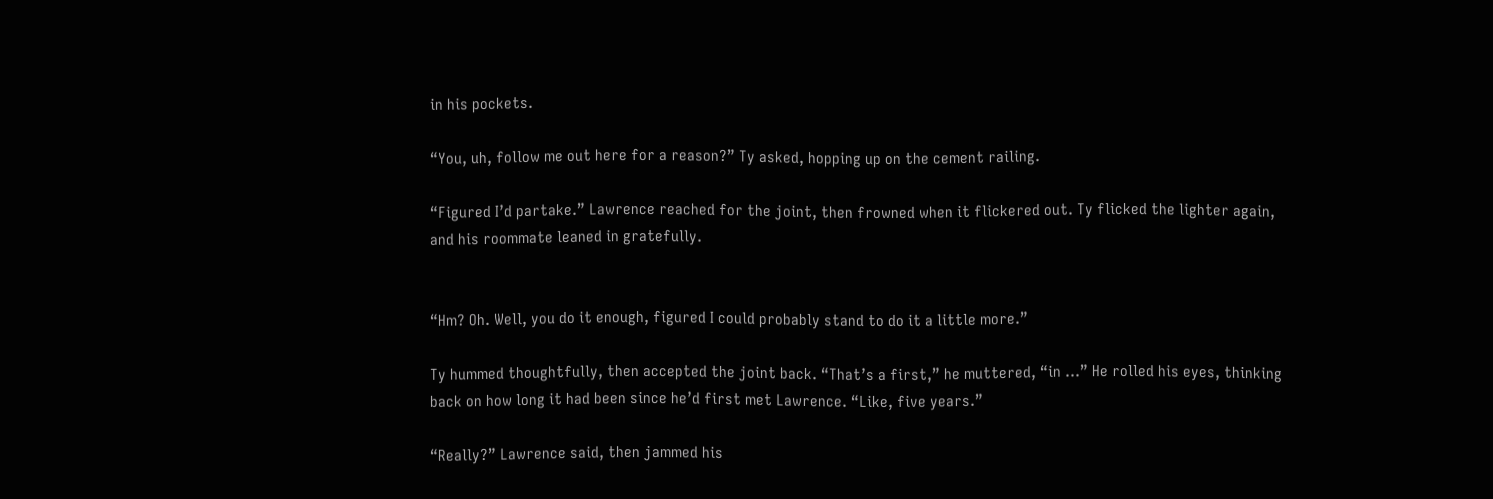in his pockets.

“You, uh, follow me out here for a reason?” Ty asked, hopping up on the cement railing.

“Figured I’d partake.” Lawrence reached for the joint, then frowned when it flickered out. Ty flicked the lighter again, and his roommate leaned in gratefully.


“Hm? Oh. Well, you do it enough, figured I could probably stand to do it a little more.”

Ty hummed thoughtfully, then accepted the joint back. “That’s a first,” he muttered, “in …” He rolled his eyes, thinking back on how long it had been since he’d first met Lawrence. “Like, five years.”

“Really?” Lawrence said, then jammed his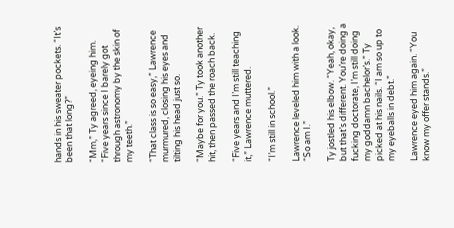hands in his sweater pockets. “It’s been that long?”

“Mm,” Ty agreed, eyeing him. “Five years since I barely got through astronomy by the skin of my teeth.”

“That class is so easy,” Lawrence murmured, closing his eyes and tilting his head just so.

“Maybe for you.” Ty took another hit, then passed the roach back.

“Five years and I’m still teaching it,” Lawrence muttered.

“I’m still in school.”

Lawrence leveled him with a look. “So am I.”

Ty jostled his elbow. “Yeah, okay, but that’s different. You’re doing a fucking doctorate, I’m still doing my goddamn bachelor’s.” Ty picked at his nails. “I am so up to my eyeballs in debt.”

Lawrence eyed him again. “You know my offer stands.”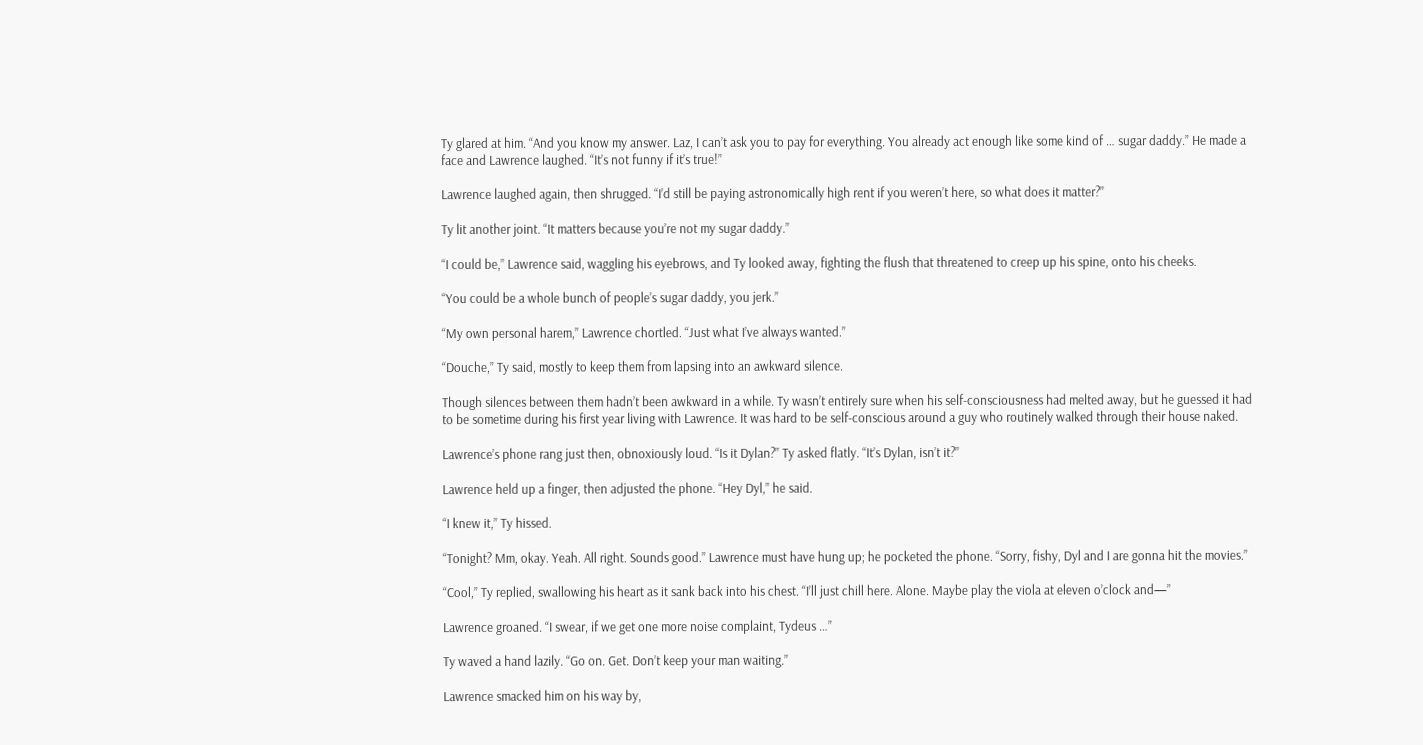Ty glared at him. “And you know my answer. Laz, I can’t ask you to pay for everything. You already act enough like some kind of … sugar daddy.” He made a face and Lawrence laughed. “It’s not funny if it’s true!”

Lawrence laughed again, then shrugged. “I’d still be paying astronomically high rent if you weren’t here, so what does it matter?”

Ty lit another joint. “It matters because you’re not my sugar daddy.”

“I could be,” Lawrence said, waggling his eyebrows, and Ty looked away, fighting the flush that threatened to creep up his spine, onto his cheeks.

“You could be a whole bunch of people’s sugar daddy, you jerk.”

“My own personal harem,” Lawrence chortled. “Just what I’ve always wanted.”

“Douche,” Ty said, mostly to keep them from lapsing into an awkward silence.

Though silences between them hadn’t been awkward in a while. Ty wasn’t entirely sure when his self-consciousness had melted away, but he guessed it had to be sometime during his first year living with Lawrence. It was hard to be self-conscious around a guy who routinely walked through their house naked.

Lawrence’s phone rang just then, obnoxiously loud. “Is it Dylan?” Ty asked flatly. “It’s Dylan, isn’t it?”

Lawrence held up a finger, then adjusted the phone. “Hey Dyl,” he said.

“I knew it,” Ty hissed.

“Tonight? Mm, okay. Yeah. All right. Sounds good.” Lawrence must have hung up; he pocketed the phone. “Sorry, fishy, Dyl and I are gonna hit the movies.”

“Cool,” Ty replied, swallowing his heart as it sank back into his chest. “I’ll just chill here. Alone. Maybe play the viola at eleven o’clock and—”

Lawrence groaned. “I swear, if we get one more noise complaint, Tydeus …”

Ty waved a hand lazily. “Go on. Get. Don’t keep your man waiting.”

Lawrence smacked him on his way by,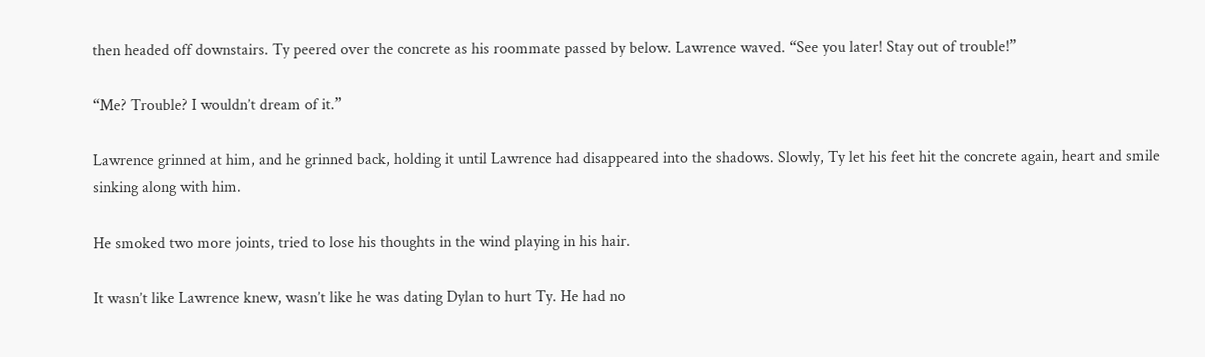then headed off downstairs. Ty peered over the concrete as his roommate passed by below. Lawrence waved. “See you later! Stay out of trouble!”

“Me? Trouble? I wouldn’t dream of it.”

Lawrence grinned at him, and he grinned back, holding it until Lawrence had disappeared into the shadows. Slowly, Ty let his feet hit the concrete again, heart and smile sinking along with him.

He smoked two more joints, tried to lose his thoughts in the wind playing in his hair.

It wasn’t like Lawrence knew, wasn’t like he was dating Dylan to hurt Ty. He had no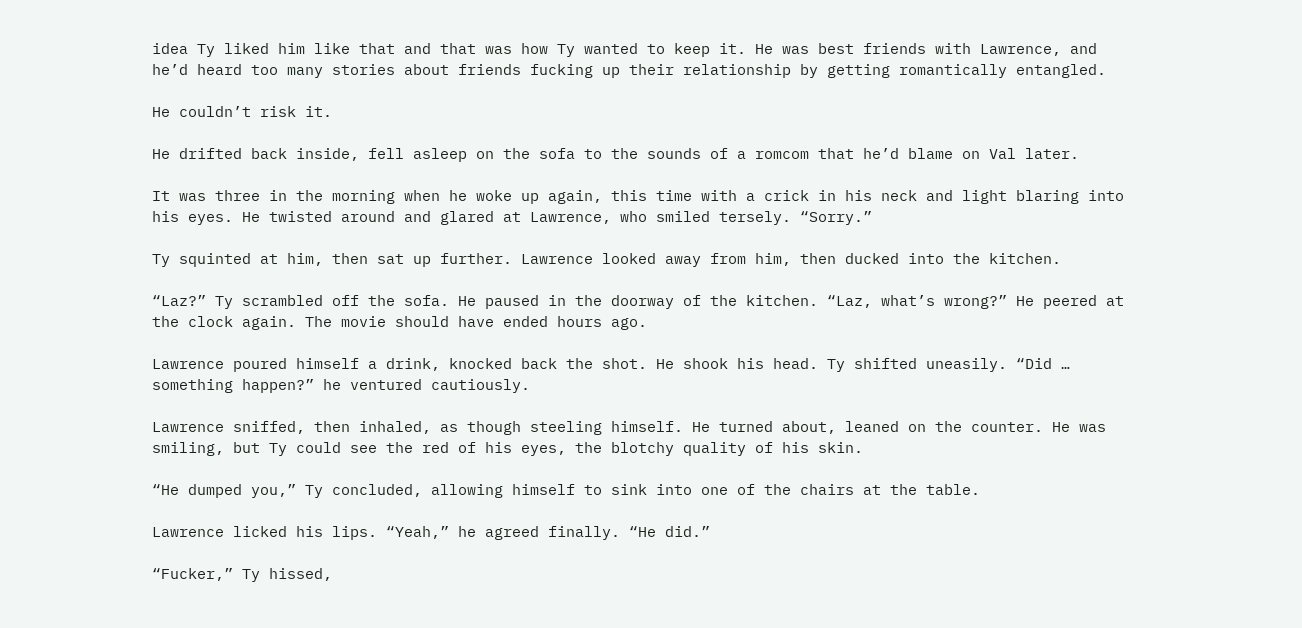idea Ty liked him like that and that was how Ty wanted to keep it. He was best friends with Lawrence, and he’d heard too many stories about friends fucking up their relationship by getting romantically entangled.

He couldn’t risk it.

He drifted back inside, fell asleep on the sofa to the sounds of a romcom that he’d blame on Val later.

It was three in the morning when he woke up again, this time with a crick in his neck and light blaring into his eyes. He twisted around and glared at Lawrence, who smiled tersely. “Sorry.”

Ty squinted at him, then sat up further. Lawrence looked away from him, then ducked into the kitchen.

“Laz?” Ty scrambled off the sofa. He paused in the doorway of the kitchen. “Laz, what’s wrong?” He peered at the clock again. The movie should have ended hours ago.

Lawrence poured himself a drink, knocked back the shot. He shook his head. Ty shifted uneasily. “Did … something happen?” he ventured cautiously.

Lawrence sniffed, then inhaled, as though steeling himself. He turned about, leaned on the counter. He was smiling, but Ty could see the red of his eyes, the blotchy quality of his skin.

“He dumped you,” Ty concluded, allowing himself to sink into one of the chairs at the table.

Lawrence licked his lips. “Yeah,” he agreed finally. “He did.”

“Fucker,” Ty hissed,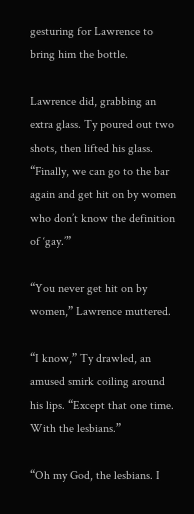gesturing for Lawrence to bring him the bottle.

Lawrence did, grabbing an extra glass. Ty poured out two shots, then lifted his glass. “Finally, we can go to the bar again and get hit on by women who don’t know the definition of ‘gay.’”

“You never get hit on by women,” Lawrence muttered.

“I know,” Ty drawled, an amused smirk coiling around his lips. “Except that one time. With the lesbians.”

“Oh my God, the lesbians. I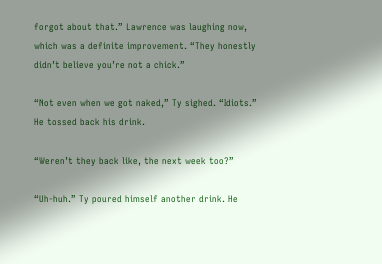forgot about that.” Lawrence was laughing now, which was a definite improvement. “They honestly didn’t believe you’re not a chick.”

“Not even when we got naked,” Ty sighed. “Idiots.” He tossed back his drink.

“Weren’t they back like, the next week too?”

“Uh-huh.” Ty poured himself another drink. He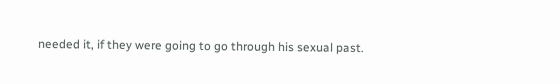needed it, if they were going to go through his sexual past.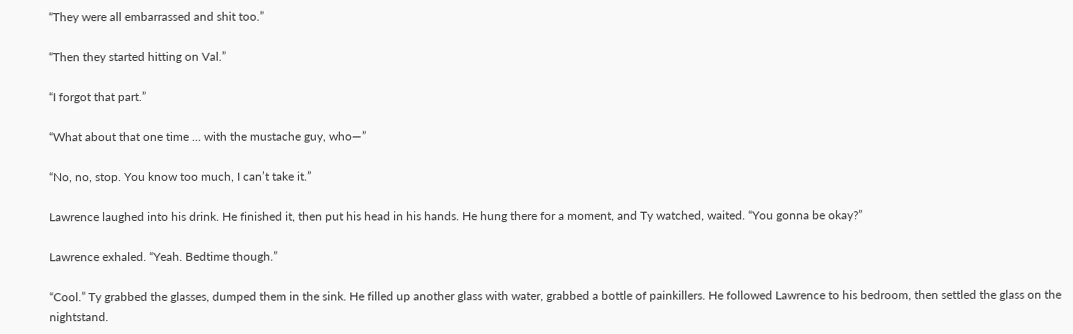“They were all embarrassed and shit too.”

“Then they started hitting on Val.”

“I forgot that part.”

“What about that one time … with the mustache guy, who—”

“No, no, stop. You know too much, I can’t take it.”

Lawrence laughed into his drink. He finished it, then put his head in his hands. He hung there for a moment, and Ty watched, waited. “You gonna be okay?”

Lawrence exhaled. “Yeah. Bedtime though.”

“Cool.” Ty grabbed the glasses, dumped them in the sink. He filled up another glass with water, grabbed a bottle of painkillers. He followed Lawrence to his bedroom, then settled the glass on the nightstand.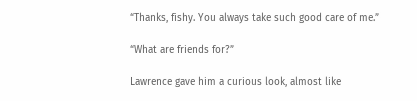“Thanks, fishy. You always take such good care of me.”

“What are friends for?”

Lawrence gave him a curious look, almost like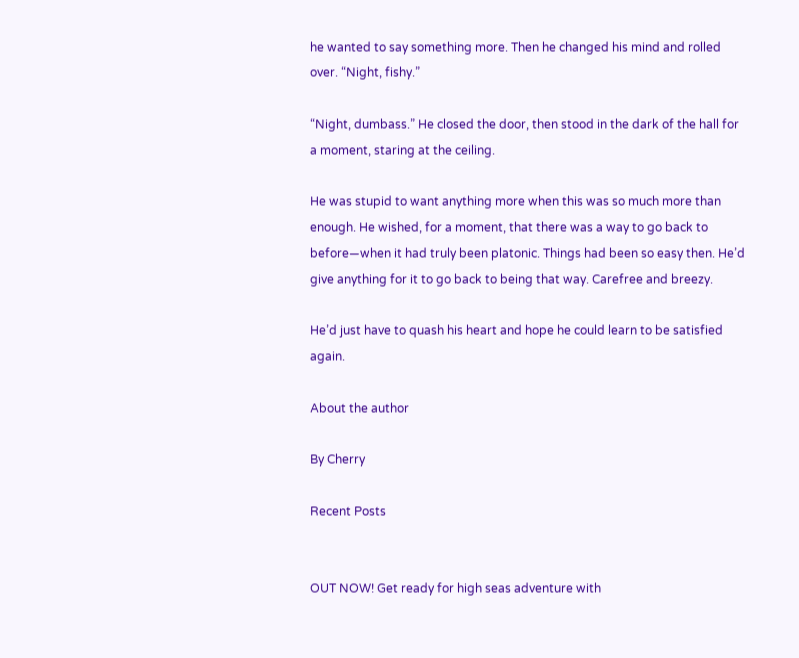he wanted to say something more. Then he changed his mind and rolled over. “Night, fishy.”

“Night, dumbass.” He closed the door, then stood in the dark of the hall for a moment, staring at the ceiling.

He was stupid to want anything more when this was so much more than enough. He wished, for a moment, that there was a way to go back to before—when it had truly been platonic. Things had been so easy then. He’d give anything for it to go back to being that way. Carefree and breezy.

He’d just have to quash his heart and hope he could learn to be satisfied again.

About the author

By Cherry

Recent Posts


OUT NOW! Get ready for high seas adventure with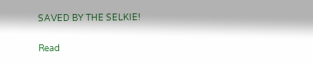SAVED BY THE SELKIE!

Read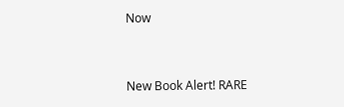Now


New Book Alert! RARE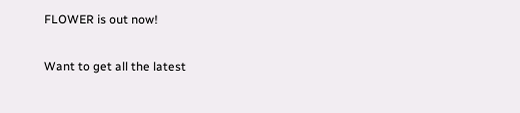FLOWER is out now!

Want to get all the latest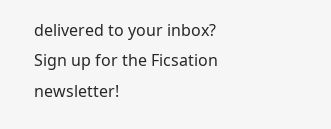delivered to your inbox? Sign up for the Ficsation newsletter!